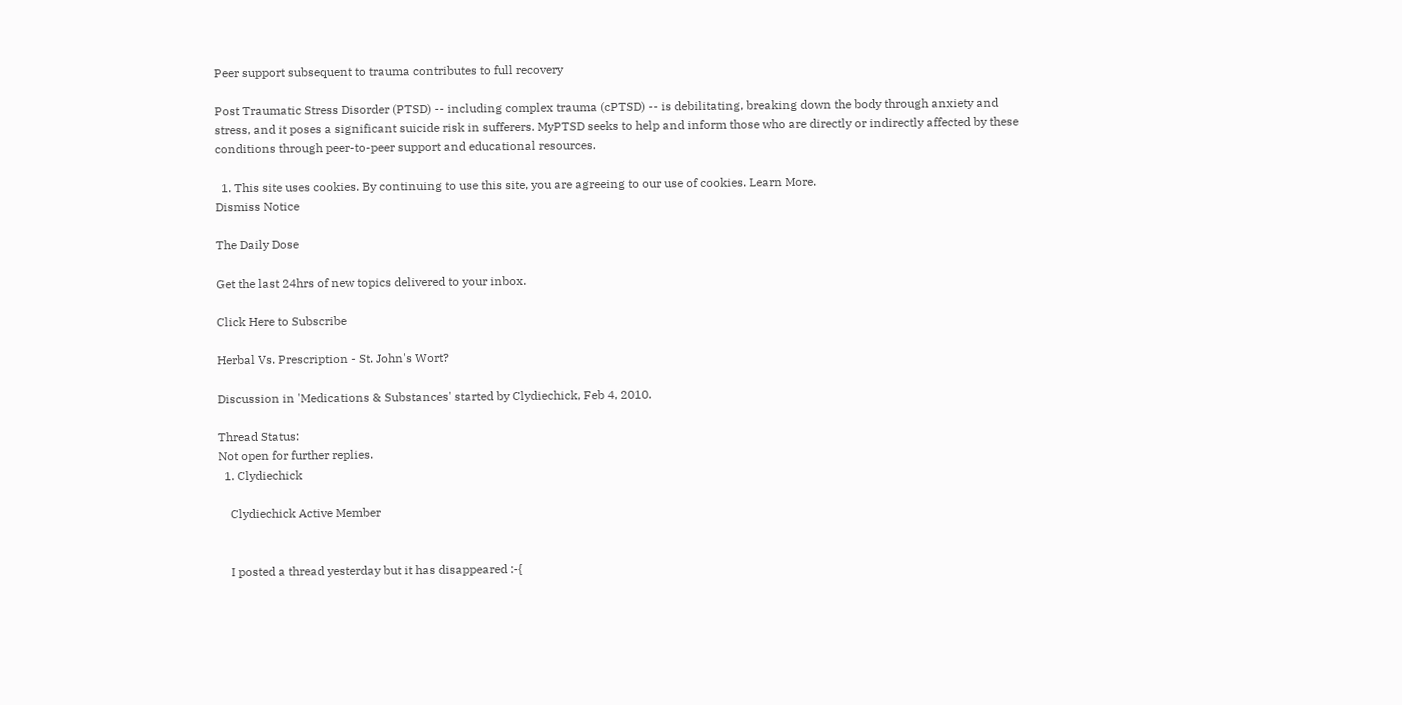Peer support subsequent to trauma contributes to full recovery

Post Traumatic Stress Disorder (PTSD) -- including complex trauma (cPTSD) -- is debilitating, breaking down the body through anxiety and stress, and it poses a significant suicide risk in sufferers. MyPTSD seeks to help and inform those who are directly or indirectly affected by these conditions through peer-to-peer support and educational resources.

  1. This site uses cookies. By continuing to use this site, you are agreeing to our use of cookies. Learn More.
Dismiss Notice

The Daily Dose

Get the last 24hrs of new topics delivered to your inbox.

Click Here to Subscribe

Herbal Vs. Prescription - St. John's Wort?

Discussion in 'Medications & Substances' started by Clydiechick, Feb 4, 2010.

Thread Status:
Not open for further replies.
  1. Clydiechick

    Clydiechick Active Member


    I posted a thread yesterday but it has disappeared :-{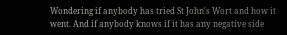Wondering if anybody has tried St John's Wort and how it went. And if anybody knows if it has any negative side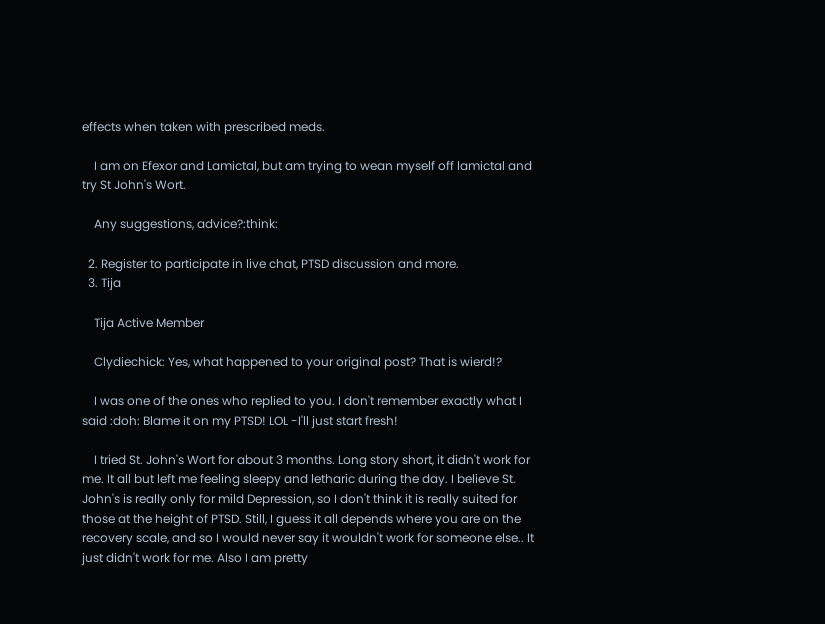effects when taken with prescribed meds.

    I am on Efexor and Lamictal, but am trying to wean myself off lamictal and try St John's Wort.

    Any suggestions, advice?:think:

  2. Register to participate in live chat, PTSD discussion and more.
  3. Tija

    Tija Active Member

    Clydiechick: Yes, what happened to your original post? That is wierd!?

    I was one of the ones who replied to you. I don't remember exactly what I said :doh: Blame it on my PTSD! LOL -I'll just start fresh!

    I tried St. John's Wort for about 3 months. Long story short, it didn't work for me. It all but left me feeling sleepy and letharic during the day. I believe St. John's is really only for mild Depression, so I don't think it is really suited for those at the height of PTSD. Still, I guess it all depends where you are on the recovery scale, and so I would never say it wouldn't work for someone else.. It just didn't work for me. Also I am pretty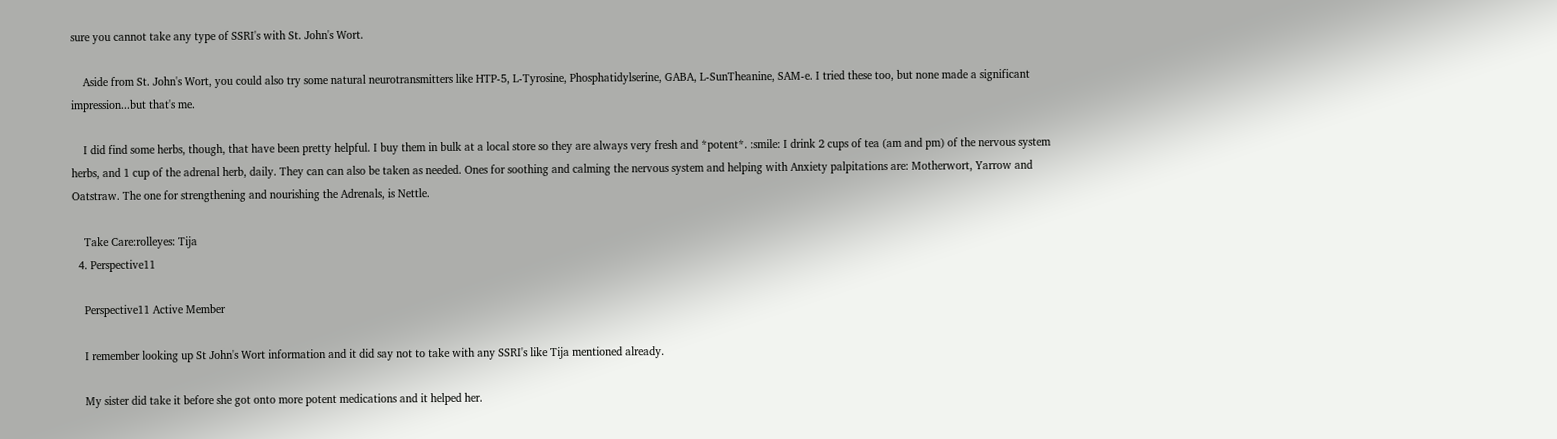sure you cannot take any type of SSRI's with St. John's Wort.

    Aside from St. John's Wort, you could also try some natural neurotransmitters like HTP-5, L-Tyrosine, Phosphatidylserine, GABA, L-SunTheanine, SAM-e. I tried these too, but none made a significant impression...but that's me.

    I did find some herbs, though, that have been pretty helpful. I buy them in bulk at a local store so they are always very fresh and *potent*. :smile: I drink 2 cups of tea (am and pm) of the nervous system herbs, and 1 cup of the adrenal herb, daily. They can can also be taken as needed. Ones for soothing and calming the nervous system and helping with Anxiety palpitations are: Motherwort, Yarrow and Oatstraw. The one for strengthening and nourishing the Adrenals, is Nettle.

    Take Care:rolleyes: Tija
  4. Perspective11

    Perspective11 Active Member

    I remember looking up St John's Wort information and it did say not to take with any SSRI's like Tija mentioned already.

    My sister did take it before she got onto more potent medications and it helped her.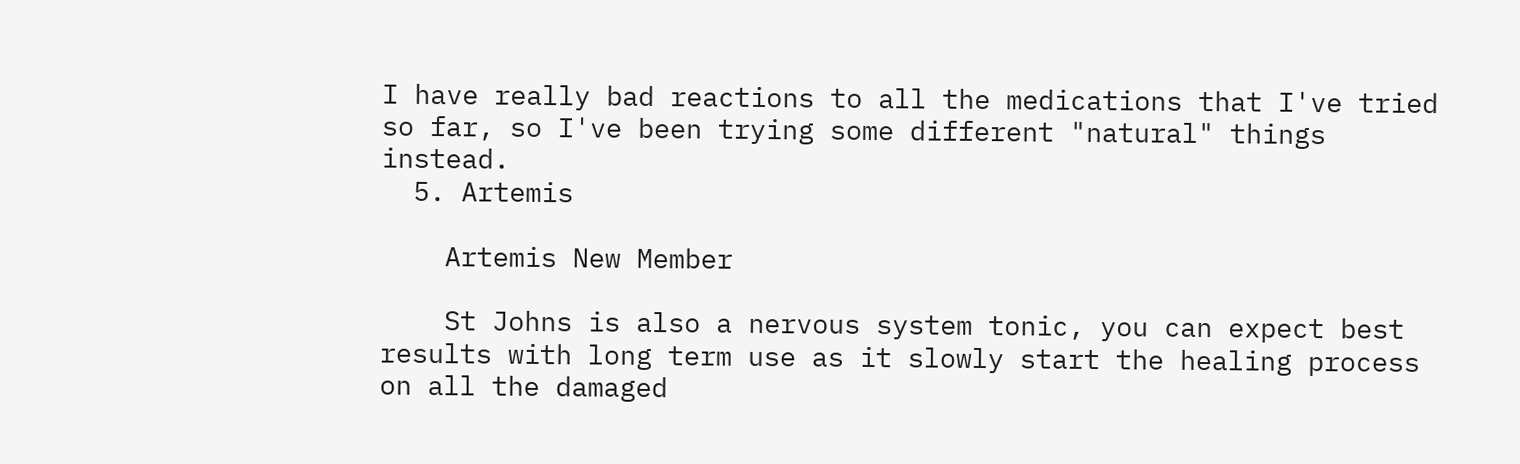I have really bad reactions to all the medications that I've tried so far, so I've been trying some different "natural" things instead.
  5. Artemis

    Artemis New Member

    St Johns is also a nervous system tonic, you can expect best results with long term use as it slowly start the healing process on all the damaged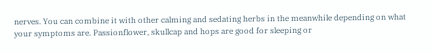nerves. You can combine it with other calming and sedating herbs in the meanwhile depending on what your symptoms are. Passionflower, skullcap and hops are good for sleeping or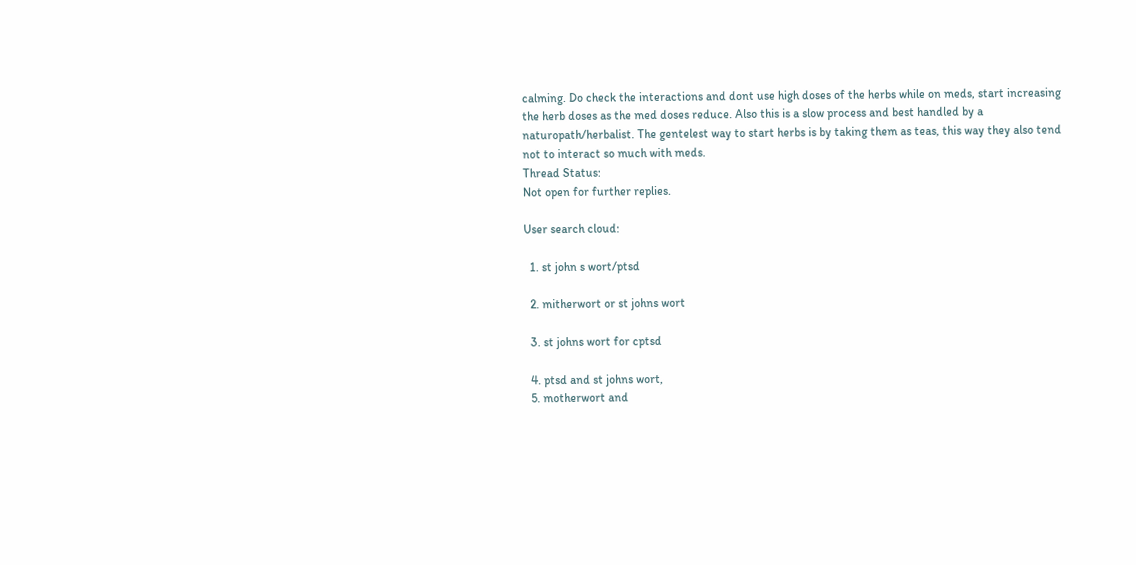calming. Do check the interactions and dont use high doses of the herbs while on meds, start increasing the herb doses as the med doses reduce. Also this is a slow process and best handled by a naturopath/herbalist. The gentelest way to start herbs is by taking them as teas, this way they also tend not to interact so much with meds.
Thread Status:
Not open for further replies.

User search cloud:

  1. st john s wort/ptsd

  2. mitherwort or st johns wort

  3. st johns wort for cptsd

  4. ptsd and st johns wort,
  5. motherwort and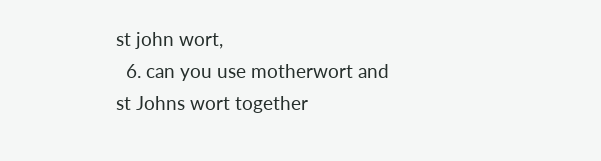st john wort,
  6. can you use motherwort and st Johns wort together